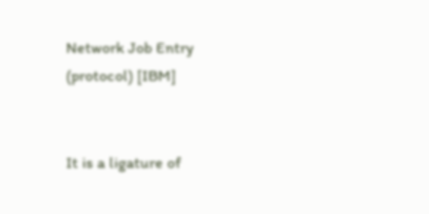Network Job Entry (protocol) [IBM]


It is a ligature of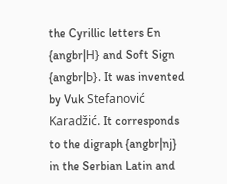the Cyrillic letters En {angbr|Н} and Soft Sign {angbr|Ь}. It was invented by Vuk Stefanović Karadžić. It corresponds to the digraph {angbr|nj} in the Serbian Latin and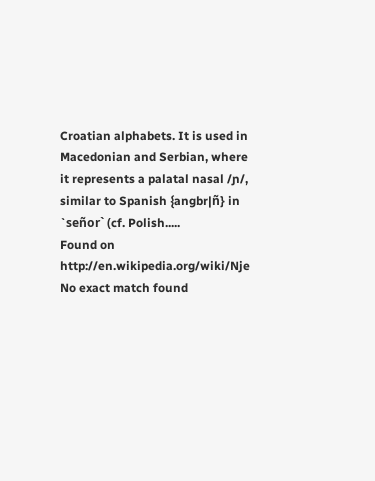Croatian alphabets. It is used in Macedonian and Serbian, where it represents a palatal nasal /ɲ/, similar to Spanish {angbr|ñ} in `señor` (cf. Polish.....
Found on http://en.wikipedia.org/wiki/Nje
No exact match found